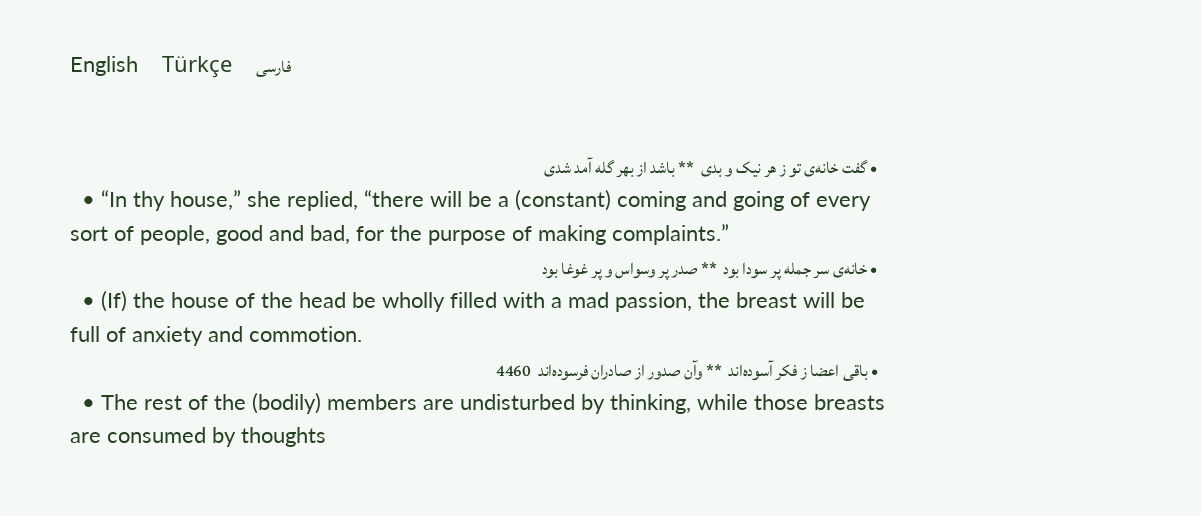English    Türkçe    فارسی


  • گفت خانه‌ی تو ز هر نیک و بدی  ** باشد از بهر گله آمد شدی
  • “In thy house,” she replied, “there will be a (constant) coming and going of every sort of people, good and bad, for the purpose of making complaints.”
  • خانه‌ی سر جمله پر سودا بود  ** صدر پر وسواس و پر غوغا بود
  • (If) the house of the head be wholly filled with a mad passion, the breast will be full of anxiety and commotion.
  • باقی اعضا ز فکر آسوده‌اند  ** وآن صدور از صادران فرسوده‌اند  4460
  • The rest of the (bodily) members are undisturbed by thinking, while those breasts are consumed by thoughts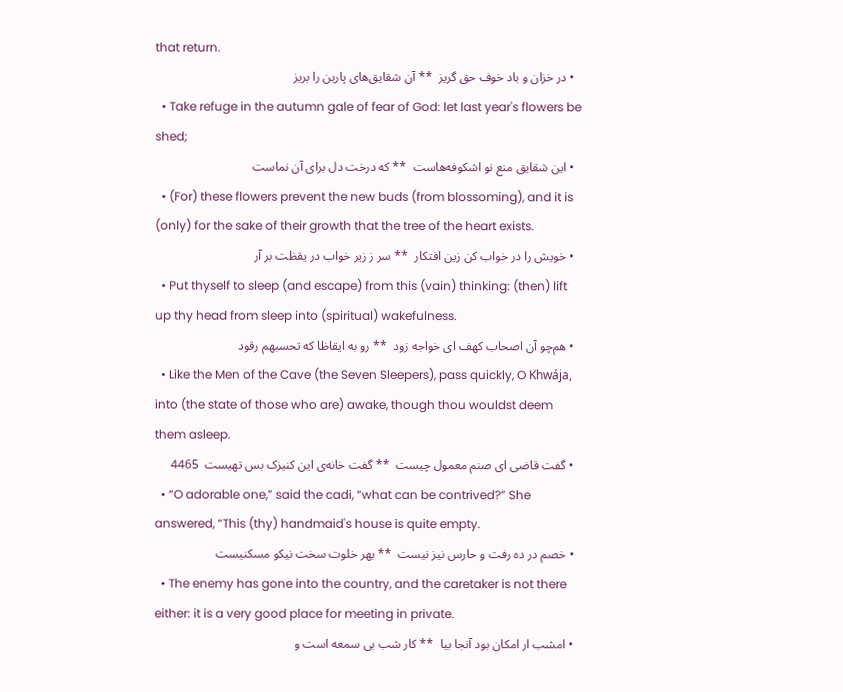that return.
  • در خزان و باد خوف حق گریز  ** آن شقایق‌های پارین را بریز
  • Take refuge in the autumn gale of fear of God: let last year's flowers be shed;
  • این شقایق منع نو اشکوفه‌هاست  ** که درخت دل برای آن نماست
  • (For) these flowers prevent the new buds (from blossoming), and it is (only) for the sake of their growth that the tree of the heart exists.
  • خویش را در خواب کن زین افتکار  ** سر ز زیر خواب در یقظت بر آر
  • Put thyself to sleep (and escape) from this (vain) thinking: (then) lift up thy head from sleep into (spiritual) wakefulness.
  • هم‌چو آن اصحاب کهف ای خواجه زود  ** رو به ایقاظا که تحسبهم رقود
  • Like the Men of the Cave (the Seven Sleepers), pass quickly, O Khwája, into (the state of those who are) awake, though thou wouldst deem them asleep.
  • گفت قاضی ای صنم معمول چیست  ** گفت خانه‌ی این کنیزک بس تهیست  4465
  • “O adorable one,” said the cadi, “what can be contrived?” She answered, “This (thy) handmaid's house is quite empty.
  • خصم در ده رفت و حارس نیز نیست  ** بهر خلوت سخت نیکو مسکنیست
  • The enemy has gone into the country, and the caretaker is not there either: it is a very good place for meeting in private.
  • امشب ار امکان بود آنجا بیا  ** کار شب بی سمعه است و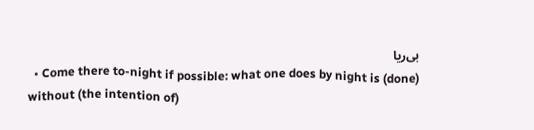بی‌ریا
  • Come there to-night if possible: what one does by night is (done) without (the intention of)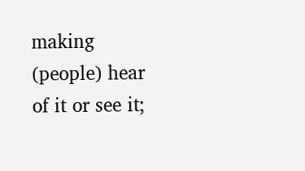making (people) hear of it or see it;